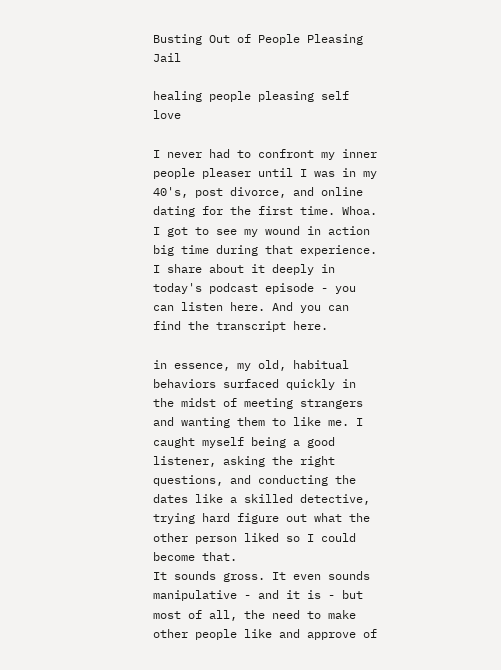Busting Out of People Pleasing Jail

healing people pleasing self love

I never had to confront my inner people pleaser until I was in my 40's, post divorce, and online dating for the first time. Whoa. I got to see my wound in action big time during that experience. I share about it deeply in today's podcast episode - you can listen here. And you can find the transcript here.

in essence, my old, habitual behaviors surfaced quickly in the midst of meeting strangers and wanting them to like me. I caught myself being a good listener, asking the right questions, and conducting the dates like a skilled detective, trying hard figure out what the other person liked so I could become that.
It sounds gross. It even sounds manipulative - and it is - but most of all, the need to make other people like and approve of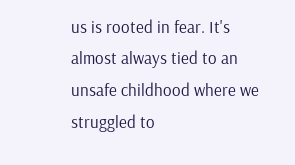us is rooted in fear. It's almost always tied to an unsafe childhood where we struggled to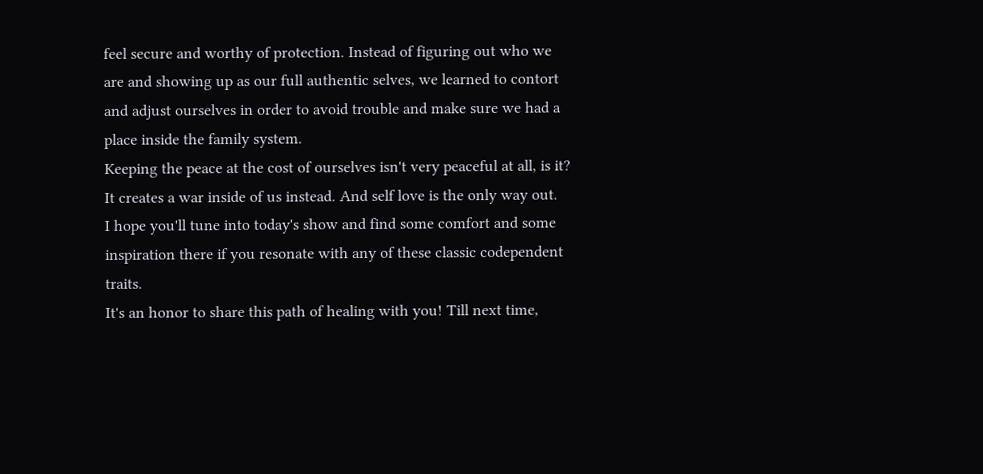feel secure and worthy of protection. Instead of figuring out who we are and showing up as our full authentic selves, we learned to contort and adjust ourselves in order to avoid trouble and make sure we had a place inside the family system.
Keeping the peace at the cost of ourselves isn't very peaceful at all, is it? It creates a war inside of us instead. And self love is the only way out.
I hope you'll tune into today's show and find some comfort and some inspiration there if you resonate with any of these classic codependent traits.
It's an honor to share this path of healing with you! Till next time,